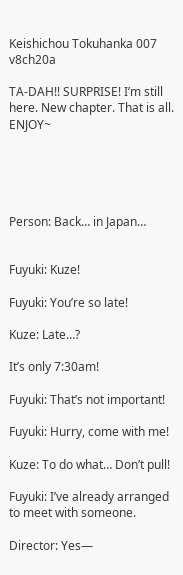Keishichou Tokuhanka 007 v8ch20a

TA-DAH!! SURPRISE! I’m still here. New chapter. That is all.  ENJOY~





Person: Back… in Japan…


Fuyuki: Kuze!

Fuyuki: You’re so late!

Kuze: Late…?

It’s only 7:30am!

Fuyuki: That’s not important!

Fuyuki: Hurry, come with me!

Kuze: To do what… Don’t pull!

Fuyuki: I’ve already arranged to meet with someone.

Director: Yes—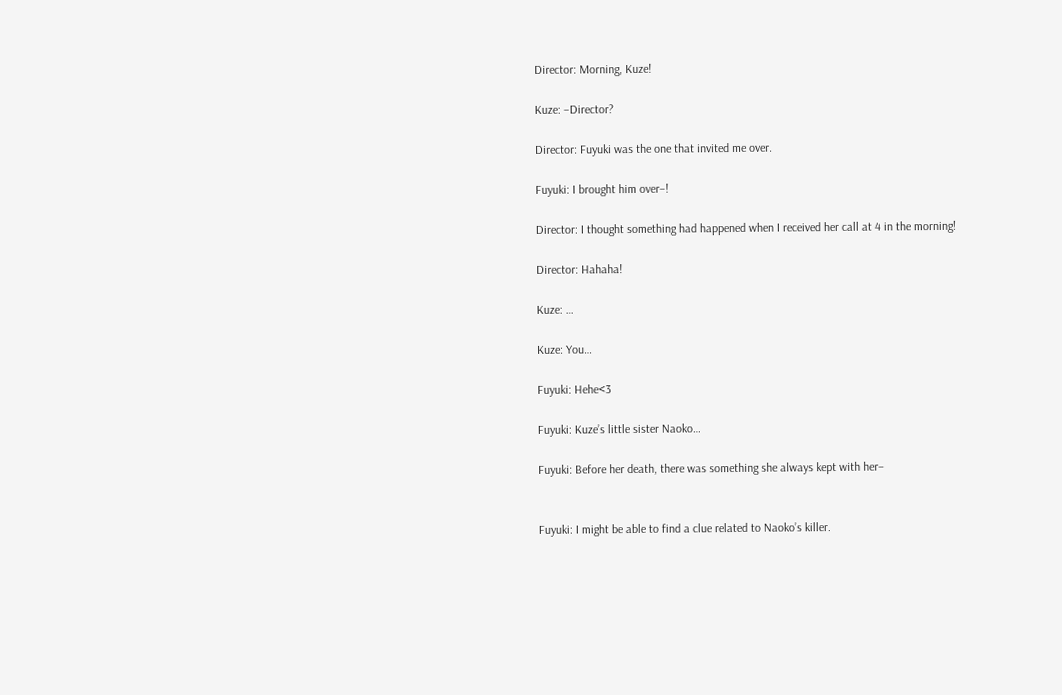Director: Morning, Kuze!

Kuze: –Director?

Director: Fuyuki was the one that invited me over.

Fuyuki: I brought him over–!

Director: I thought something had happened when I received her call at 4 in the morning!

Director: Hahaha!

Kuze: …

Kuze: You…

Fuyuki: Hehe<3

Fuyuki: Kuze’s little sister Naoko…

Fuyuki: Before her death, there was something she always kept with her–


Fuyuki: I might be able to find a clue related to Naoko’s killer.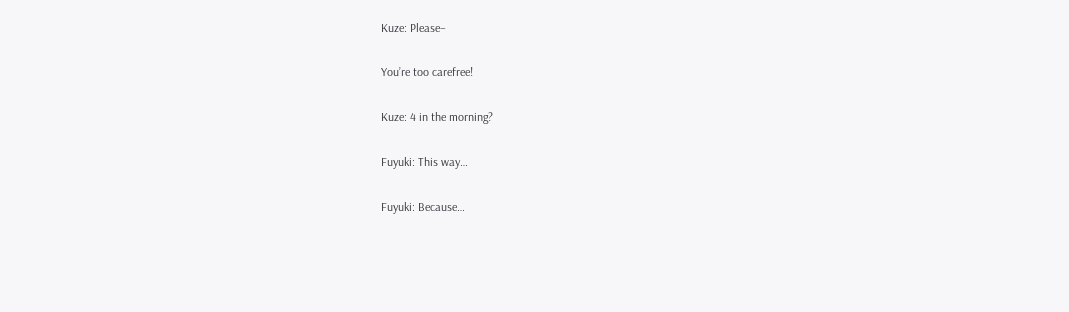Kuze: Please–

You’re too carefree!

Kuze: 4 in the morning?

Fuyuki: This way…

Fuyuki: Because…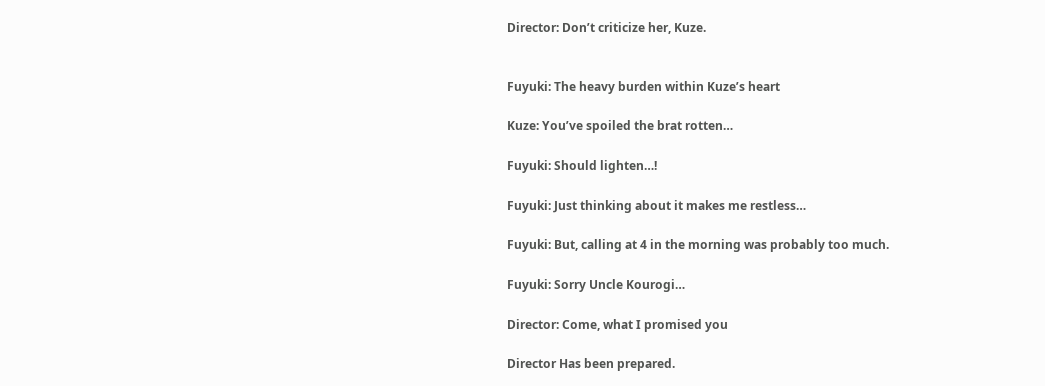Director: Don’t criticize her, Kuze.


Fuyuki: The heavy burden within Kuze’s heart

Kuze: You’ve spoiled the brat rotten…

Fuyuki: Should lighten…!

Fuyuki: Just thinking about it makes me restless…

Fuyuki: But, calling at 4 in the morning was probably too much.

Fuyuki: Sorry Uncle Kourogi…

Director: Come, what I promised you

Director Has been prepared.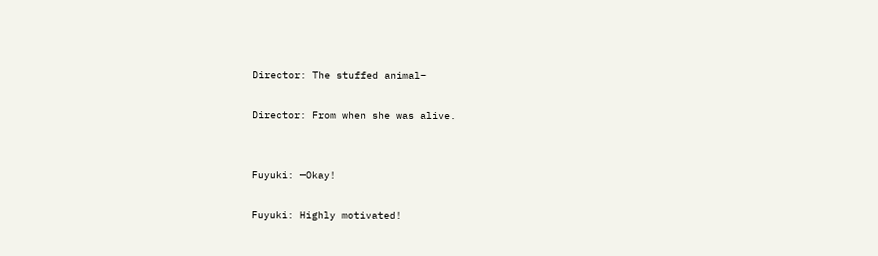Director: The stuffed animal–

Director: From when she was alive.


Fuyuki: —Okay!

Fuyuki: Highly motivated!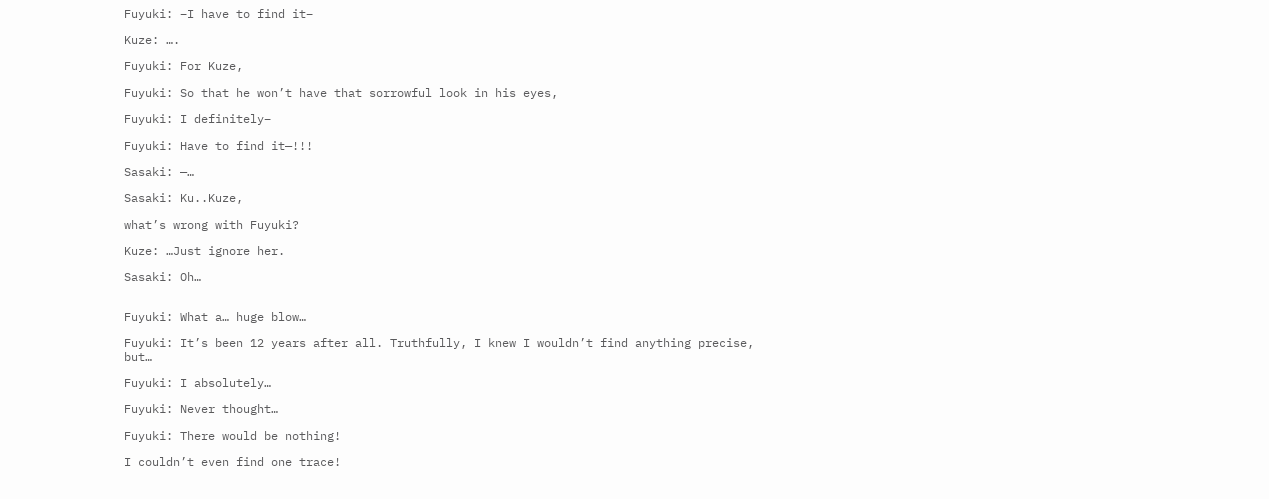Fuyuki: –I have to find it–

Kuze: ….

Fuyuki: For Kuze,

Fuyuki: So that he won’t have that sorrowful look in his eyes,

Fuyuki: I definitely–

Fuyuki: Have to find it—!!!

Sasaki: —…

Sasaki: Ku..Kuze,

what’s wrong with Fuyuki?

Kuze: …Just ignore her.

Sasaki: Oh…


Fuyuki: What a… huge blow…

Fuyuki: It’s been 12 years after all. Truthfully, I knew I wouldn’t find anything precise, but…

Fuyuki: I absolutely…

Fuyuki: Never thought…

Fuyuki: There would be nothing!

I couldn’t even find one trace!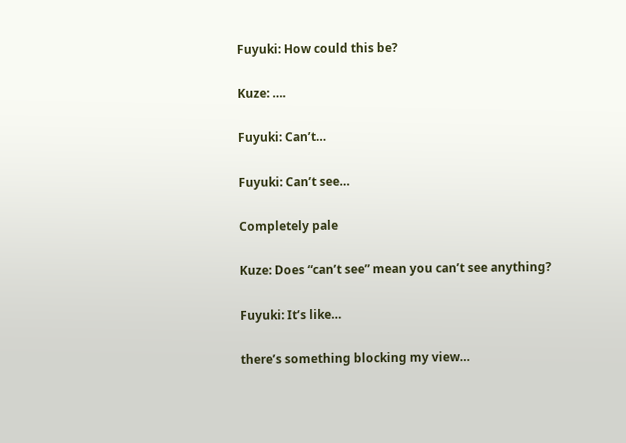Fuyuki: How could this be?

Kuze: ….

Fuyuki: Can’t…

Fuyuki: Can’t see…

Completely pale

Kuze: Does “can’t see” mean you can’t see anything?

Fuyuki: It’s like…

there’s something blocking my view…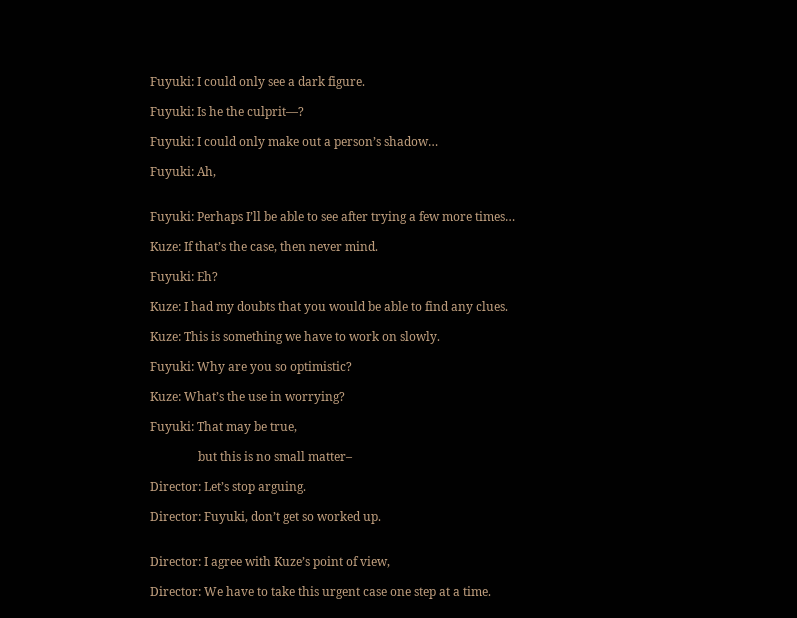Fuyuki: I could only see a dark figure.

Fuyuki: Is he the culprit—?

Fuyuki: I could only make out a person’s shadow…

Fuyuki: Ah,


Fuyuki: Perhaps I’ll be able to see after trying a few more times…

Kuze: If that’s the case, then never mind.

Fuyuki: Eh?

Kuze: I had my doubts that you would be able to find any clues.

Kuze: This is something we have to work on slowly.

Fuyuki: Why are you so optimistic?

Kuze: What’s the use in worrying?

Fuyuki: That may be true,

                but this is no small matter–

Director: Let’s stop arguing.

Director: Fuyuki, don’t get so worked up.


Director: I agree with Kuze’s point of view,

Director: We have to take this urgent case one step at a time.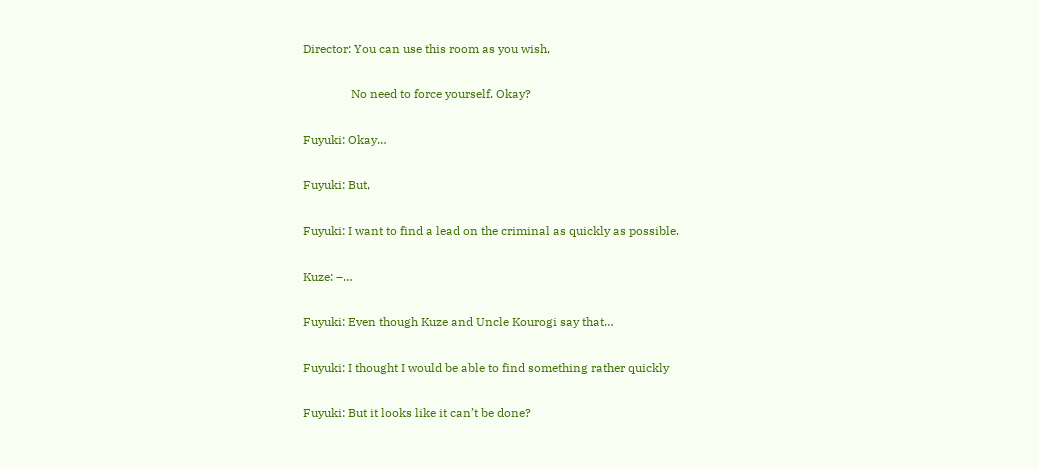Director: You can use this room as you wish,

                No need to force yourself. Okay?

Fuyuki: Okay…

Fuyuki: But,

Fuyuki: I want to find a lead on the criminal as quickly as possible.

Kuze: –…

Fuyuki: Even though Kuze and Uncle Kourogi say that…

Fuyuki: I thought I would be able to find something rather quickly

Fuyuki: But it looks like it can’t be done?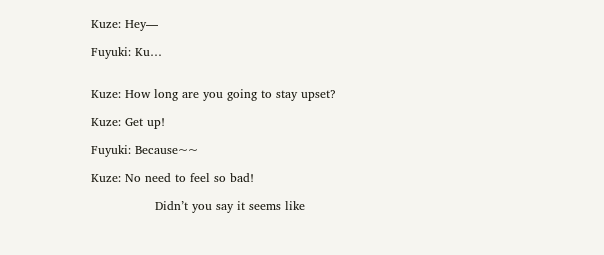Kuze: Hey—

Fuyuki: Ku…


Kuze: How long are you going to stay upset?

Kuze: Get up!

Fuyuki: Because~~

Kuze: No need to feel so bad!

                Didn’t you say it seems like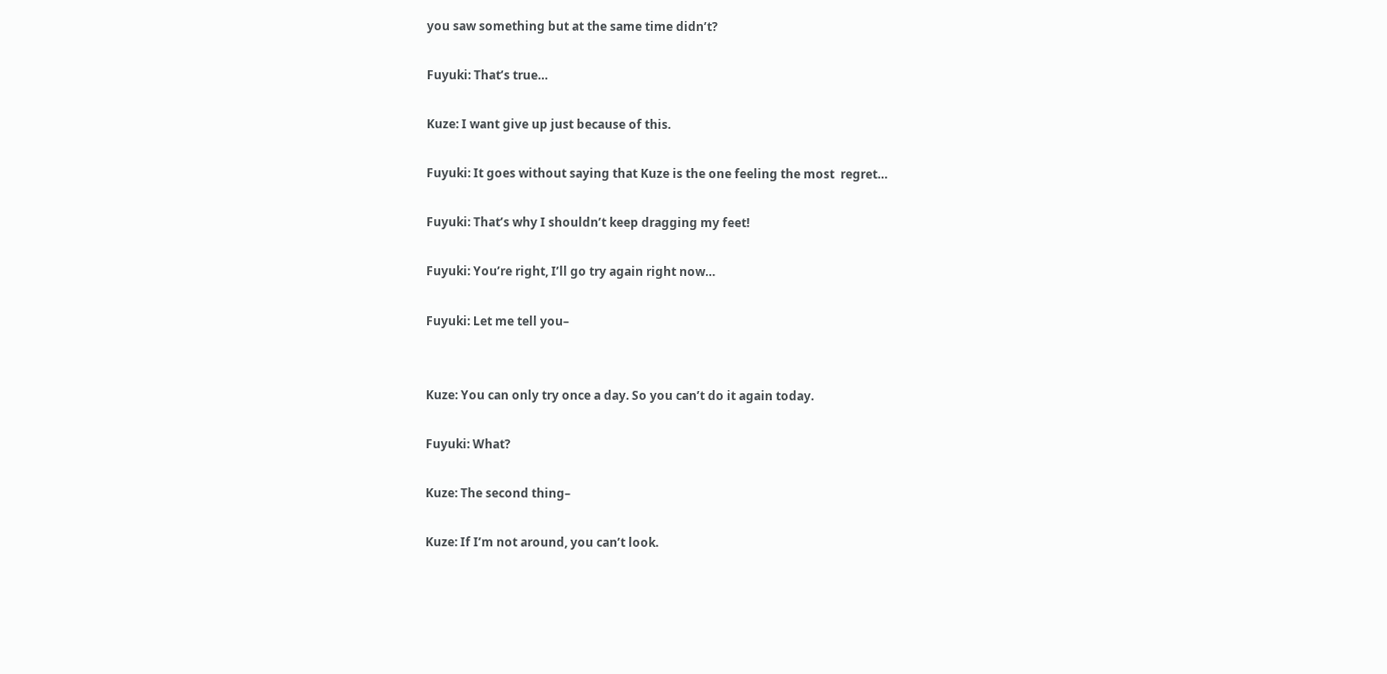you saw something but at the same time didn’t?

Fuyuki: That’s true…

Kuze: I want give up just because of this.

Fuyuki: It goes without saying that Kuze is the one feeling the most  regret…

Fuyuki: That’s why I shouldn’t keep dragging my feet!

Fuyuki: You’re right, I’ll go try again right now…

Fuyuki: Let me tell you–


Kuze: You can only try once a day. So you can’t do it again today.

Fuyuki: What?

Kuze: The second thing–

Kuze: If I’m not around, you can’t look.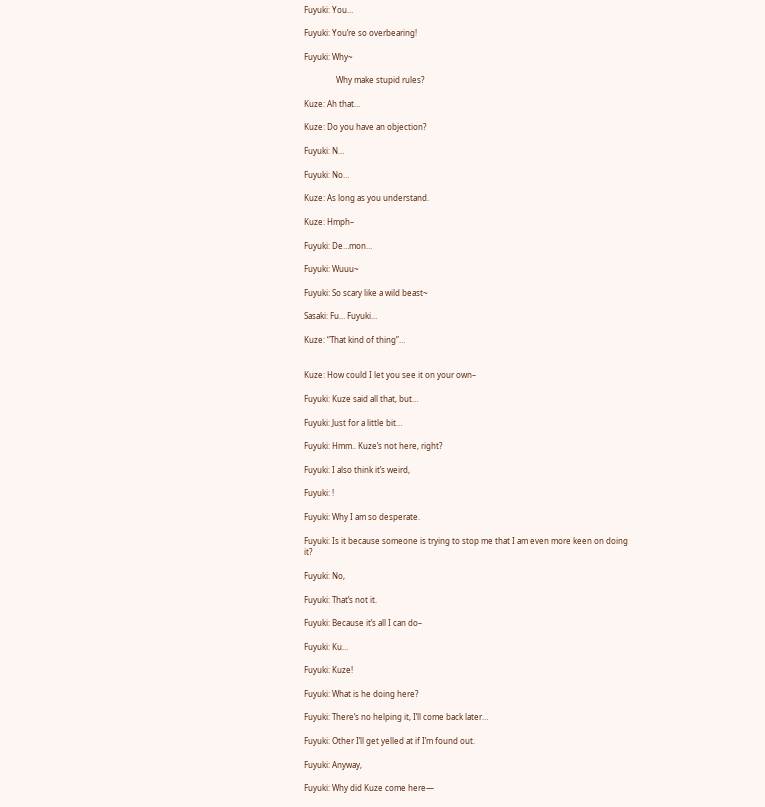Fuyuki: You…

Fuyuki: You’re so overbearing!

Fuyuki: Why~

                Why make stupid rules?

Kuze: Ah that…

Kuze: Do you have an objection?

Fuyuki: N…

Fuyuki: No…

Kuze: As long as you understand.

Kuze: Hmph–

Fuyuki: De…mon…

Fuyuki: Wuuu~

Fuyuki: So scary like a wild beast~

Sasaki: Fu… Fuyuki…

Kuze: “That kind of thing”…


Kuze: How could I let you see it on your own–

Fuyuki: Kuze said all that, but…

Fuyuki: Just for a little bit…

Fuyuki: Hmm.. Kuze’s not here, right?

Fuyuki: I also think it’s weird,

Fuyuki: !

Fuyuki: Why I am so desperate.

Fuyuki: Is it because someone is trying to stop me that I am even more keen on doing it?

Fuyuki: No,

Fuyuki: That’s not it.

Fuyuki: Because it’s all I can do–

Fuyuki: Ku…

Fuyuki: Kuze!

Fuyuki: What is he doing here?

Fuyuki: There’s no helping it, I’ll come back later…

Fuyuki: Other I’ll get yelled at if I’m found out.

Fuyuki: Anyway,

Fuyuki: Why did Kuze come here—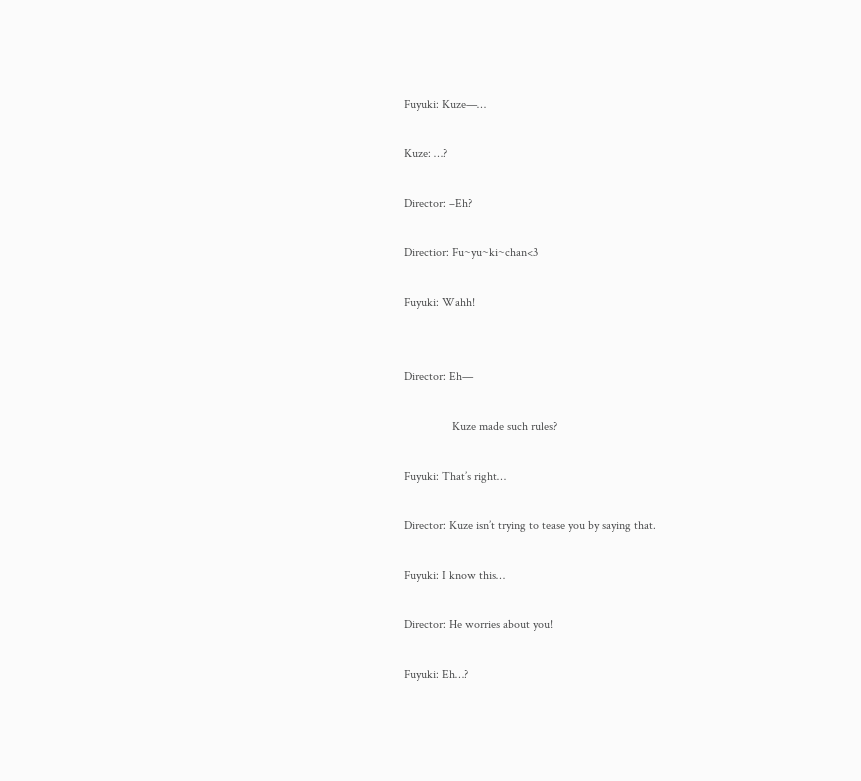Fuyuki: Kuze—…

Kuze: …?

Director: –Eh?

Directior: Fu~yu~ki~chan<3

Fuyuki: Wahh!


Director: Eh—

                Kuze made such rules?

Fuyuki: That’s right…

Director: Kuze isn’t trying to tease you by saying that.

Fuyuki: I know this…

Director: He worries about you!

Fuyuki: Eh…?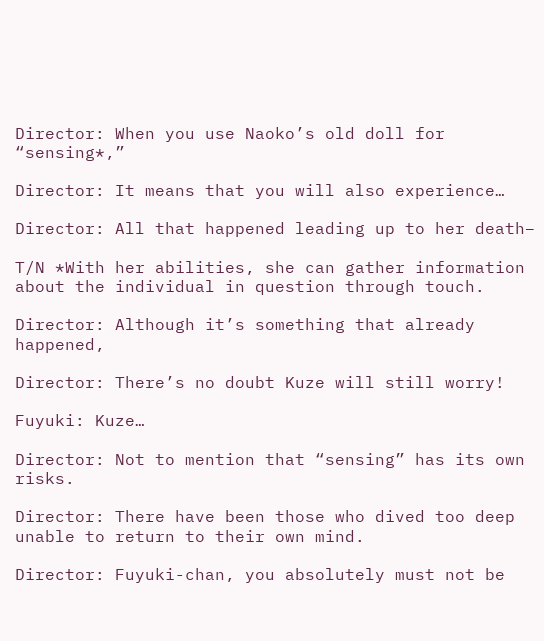Director: When you use Naoko’s old doll for “sensing*,”

Director: It means that you will also experience…

Director: All that happened leading up to her death–

T/N *With her abilities, she can gather information about the individual in question through touch.

Director: Although it’s something that already happened,

Director: There’s no doubt Kuze will still worry!

Fuyuki: Kuze…

Director: Not to mention that “sensing” has its own risks.

Director: There have been those who dived too deep unable to return to their own mind.

Director: Fuyuki-chan, you absolutely must not be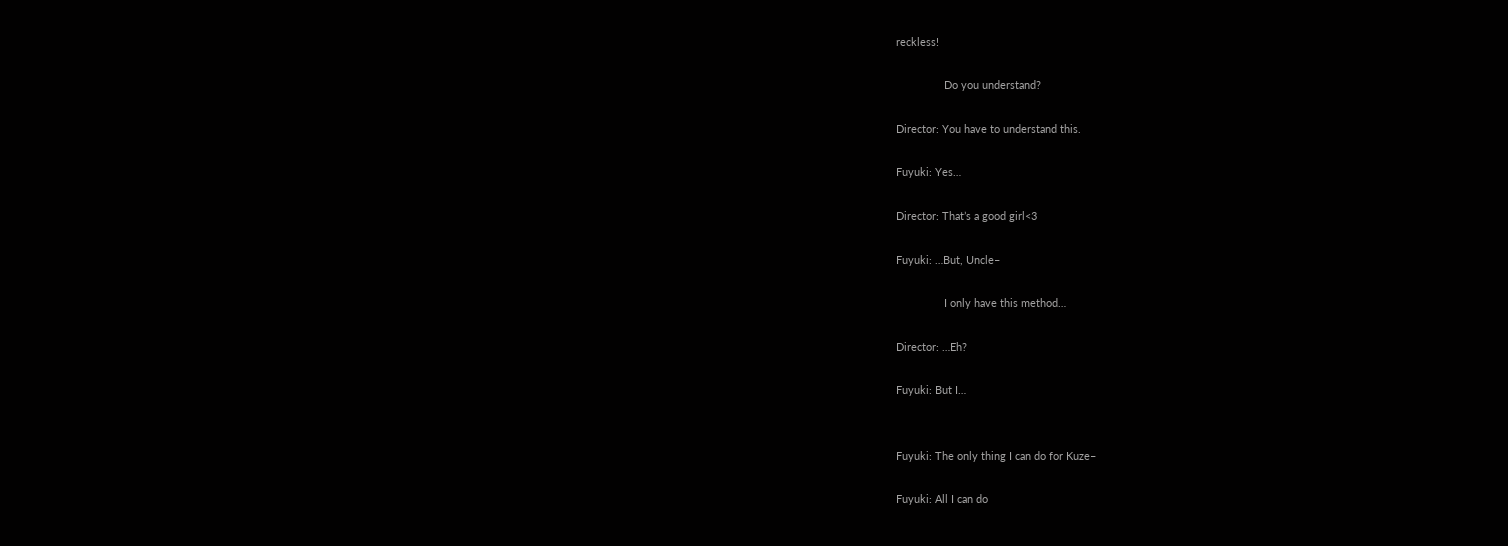reckless!

                Do you understand?

Director: You have to understand this.

Fuyuki: Yes…

Director: That’s a good girl<3

Fuyuki: …But, Uncle–

                I only have this method…

Director: …Eh?

Fuyuki: But I…


Fuyuki: The only thing I can do for Kuze–

Fuyuki: All I can do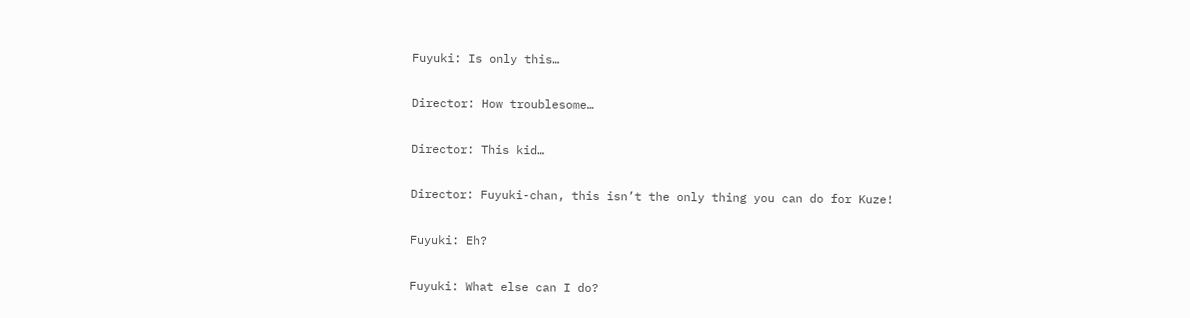Fuyuki: Is only this…

Director: How troublesome…

Director: This kid…

Director: Fuyuki-chan, this isn’t the only thing you can do for Kuze!

Fuyuki: Eh?

Fuyuki: What else can I do?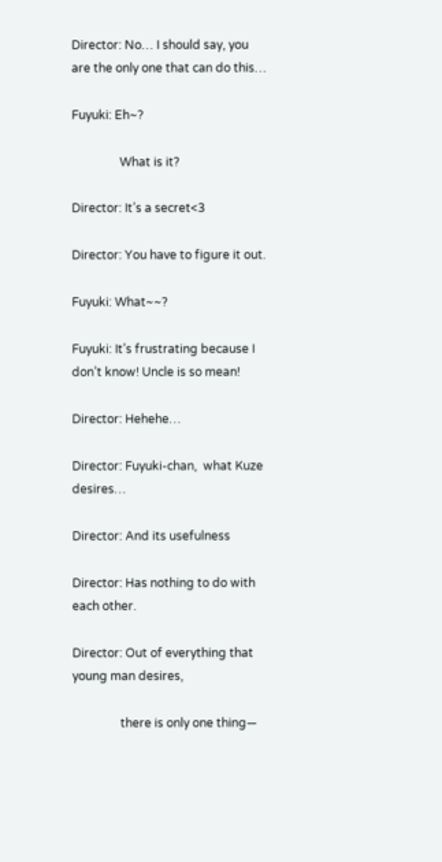Director: No… I should say, you are the only one that can do this…

Fuyuki: Eh~?

                What is it?

Director: It’s a secret<3

Director: You have to figure it out.

Fuyuki: What~~?

Fuyuki: It’s frustrating because I don’t know! Uncle is so mean!

Director: Hehehe…

Director: Fuyuki-chan,  what Kuze desires…

Director: And its usefulness

Director: Has nothing to do with each other.

Director: Out of everything that young man desires,

                there is only one thing—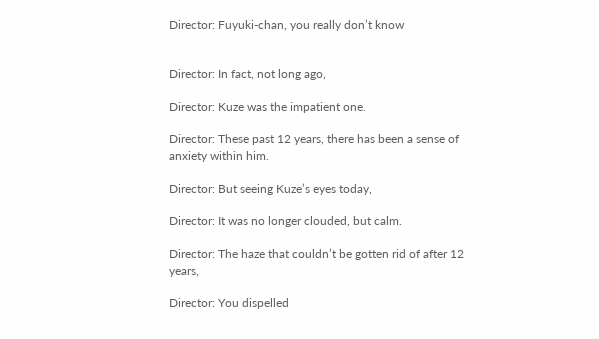Director: Fuyuki-chan, you really don’t know


Director: In fact, not long ago,

Director: Kuze was the impatient one.

Director: These past 12 years, there has been a sense of anxiety within him.

Director: But seeing Kuze’s eyes today,

Director: It was no longer clouded, but calm.

Director: The haze that couldn’t be gotten rid of after 12 years,

Director: You dispelled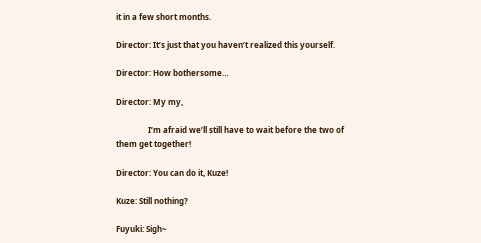it in a few short months.

Director: It’s just that you haven’t realized this yourself.

Director: How bothersome…

Director: My my,

                I’m afraid we’ll still have to wait before the two of them get together!

Director: You can do it, Kuze!

Kuze: Still nothing?

Fuyuki: Sigh~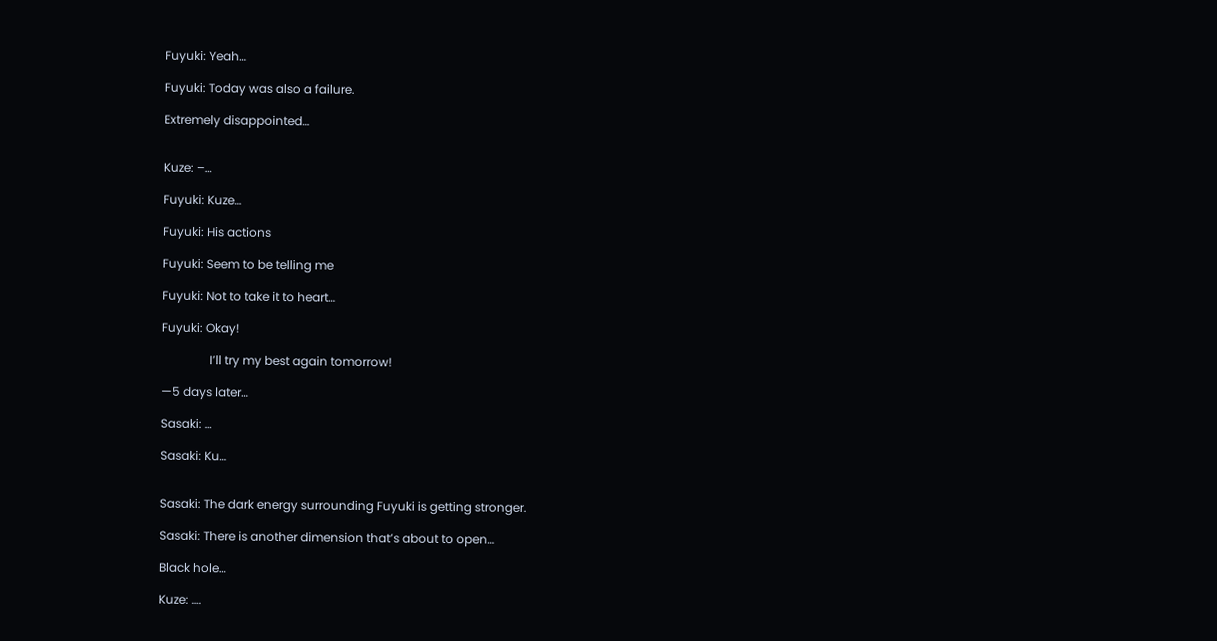Fuyuki: Yeah…

Fuyuki: Today was also a failure.

Extremely disappointed…


Kuze: –…

Fuyuki: Kuze…

Fuyuki: His actions

Fuyuki: Seem to be telling me

Fuyuki: Not to take it to heart…

Fuyuki: Okay!

                I’ll try my best again tomorrow!

—5 days later…

Sasaki: …

Sasaki: Ku…


Sasaki: The dark energy surrounding Fuyuki is getting stronger.

Sasaki: There is another dimension that’s about to open…

Black hole…

Kuze: ….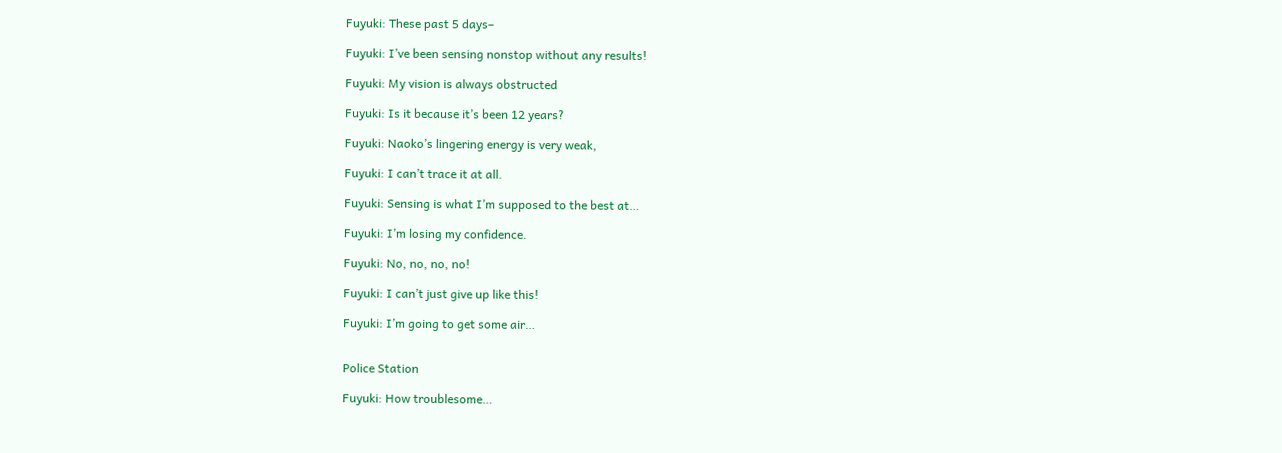Fuyuki: These past 5 days–

Fuyuki: I’ve been sensing nonstop without any results!

Fuyuki: My vision is always obstructed

Fuyuki: Is it because it’s been 12 years?

Fuyuki: Naoko’s lingering energy is very weak,

Fuyuki: I can’t trace it at all.

Fuyuki: Sensing is what I’m supposed to the best at…

Fuyuki: I’m losing my confidence.

Fuyuki: No, no, no, no!

Fuyuki: I can’t just give up like this!

Fuyuki: I’m going to get some air…


Police Station

Fuyuki: How troublesome…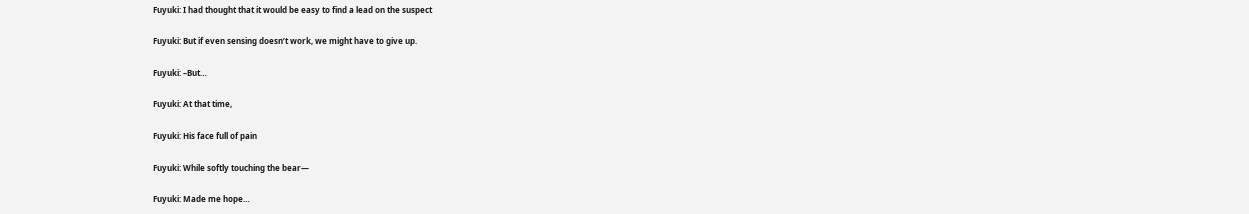Fuyuki: I had thought that it would be easy to find a lead on the suspect

Fuyuki: But if even sensing doesn’t work, we might have to give up.

Fuyuki: –But…

Fuyuki: At that time,

Fuyuki: His face full of pain

Fuyuki: While softly touching the bear—

Fuyuki: Made me hope…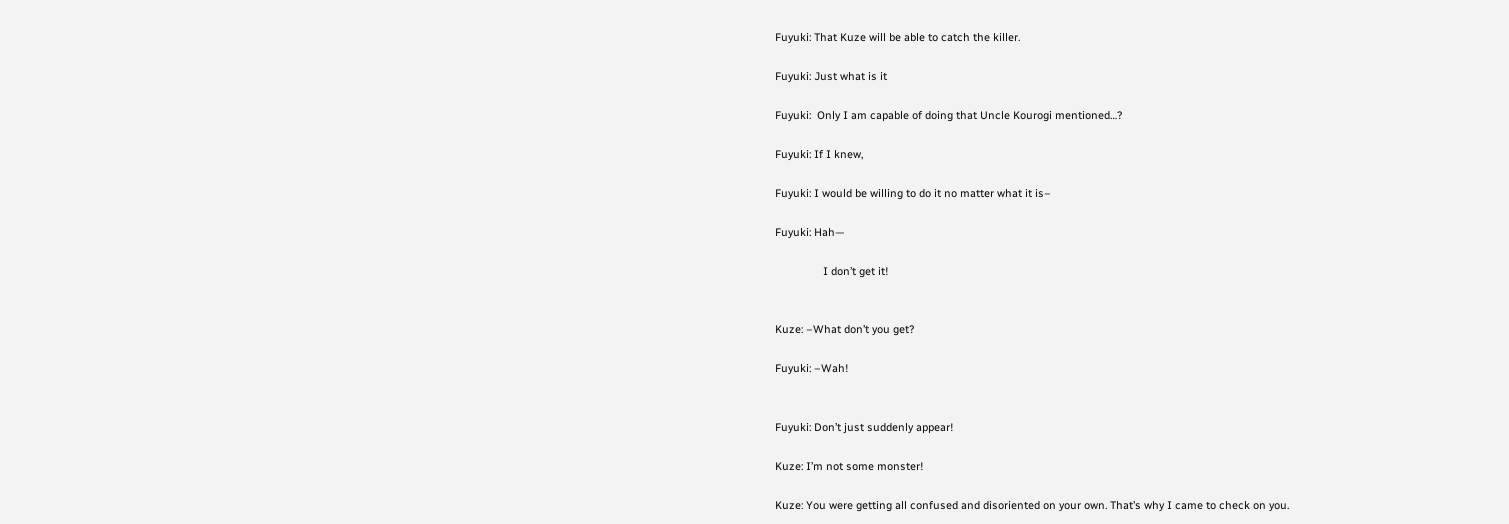Fuyuki: That Kuze will be able to catch the killer.

Fuyuki: Just what is it

Fuyuki:  Only I am capable of doing that Uncle Kourogi mentioned…?

Fuyuki: If I knew,

Fuyuki: I would be willing to do it no matter what it is–

Fuyuki: Hah—

                I don’t get it!


Kuze: –What don’t you get?

Fuyuki: –Wah!


Fuyuki: Don’t just suddenly appear!

Kuze: I’m not some monster!

Kuze: You were getting all confused and disoriented on your own. That’s why I came to check on you.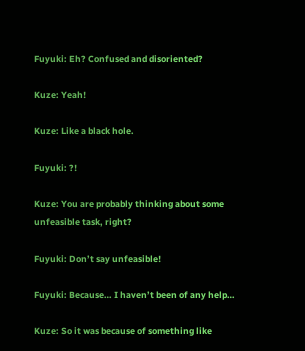Fuyuki: Eh? Confused and disoriented?

Kuze: Yeah!

Kuze: Like a black hole.

Fuyuki: ?!

Kuze: You are probably thinking about some unfeasible task, right?

Fuyuki: Don’t say unfeasible!

Fuyuki: Because… I haven’t been of any help…

Kuze: So it was because of something like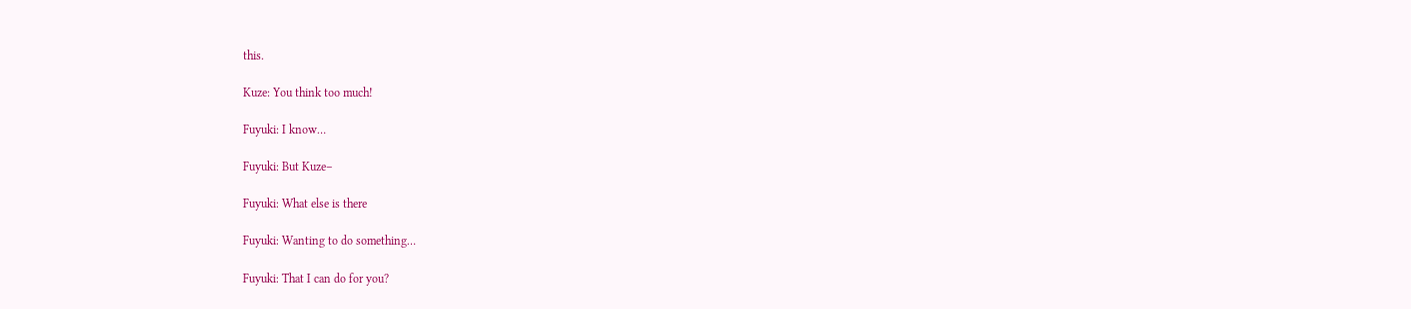this.

Kuze: You think too much!

Fuyuki: I know…

Fuyuki: But Kuze–

Fuyuki: What else is there

Fuyuki: Wanting to do something…

Fuyuki: That I can do for you?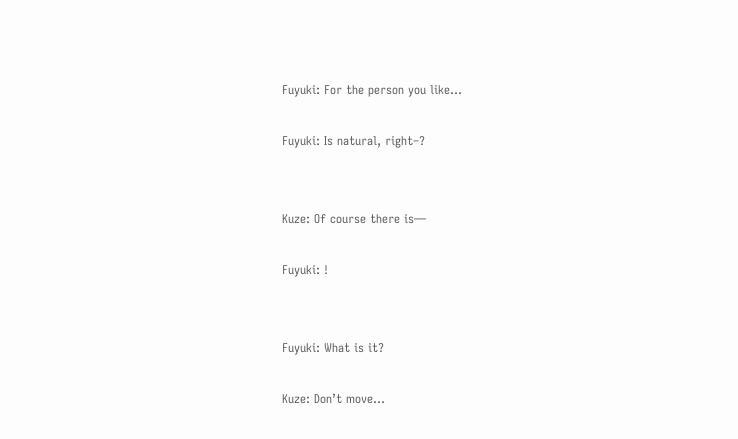Fuyuki: For the person you like…

Fuyuki: Is natural, right–?


Kuze: Of course there is—

Fuyuki: !


Fuyuki: What is it?

Kuze: Don’t move…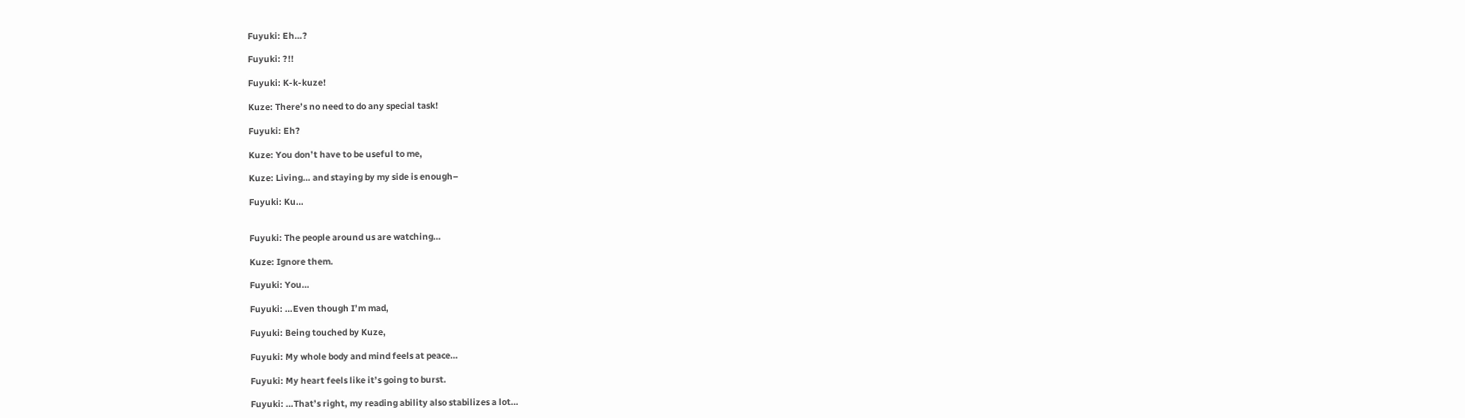Fuyuki: Eh…?

Fuyuki: ?!!

Fuyuki: K-k-kuze!

Kuze: There’s no need to do any special task!

Fuyuki: Eh?

Kuze: You don’t have to be useful to me,

Kuze: Living… and staying by my side is enough–

Fuyuki: Ku…


Fuyuki: The people around us are watching…

Kuze: Ignore them.

Fuyuki: You…

Fuyuki: …Even though I’m mad,

Fuyuki: Being touched by Kuze,

Fuyuki: My whole body and mind feels at peace…

Fuyuki: My heart feels like it’s going to burst.

Fuyuki: …That’s right, my reading ability also stabilizes a lot…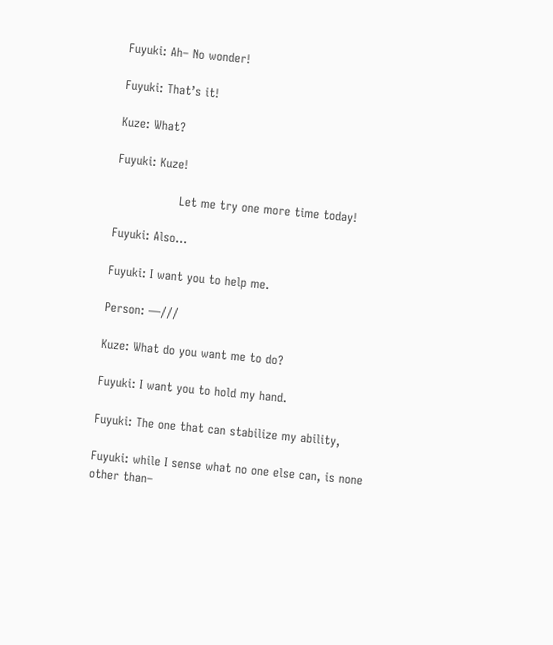Fuyuki: Ah– No wonder!

Fuyuki: That’s it!

Kuze: What?

Fuyuki: Kuze!

                Let me try one more time today!

Fuyuki: Also…

Fuyuki: I want you to help me.

Person: —///

Kuze: What do you want me to do?

Fuyuki: I want you to hold my hand.

Fuyuki: The one that can stabilize my ability,

Fuyuki: while I sense what no one else can, is none other than–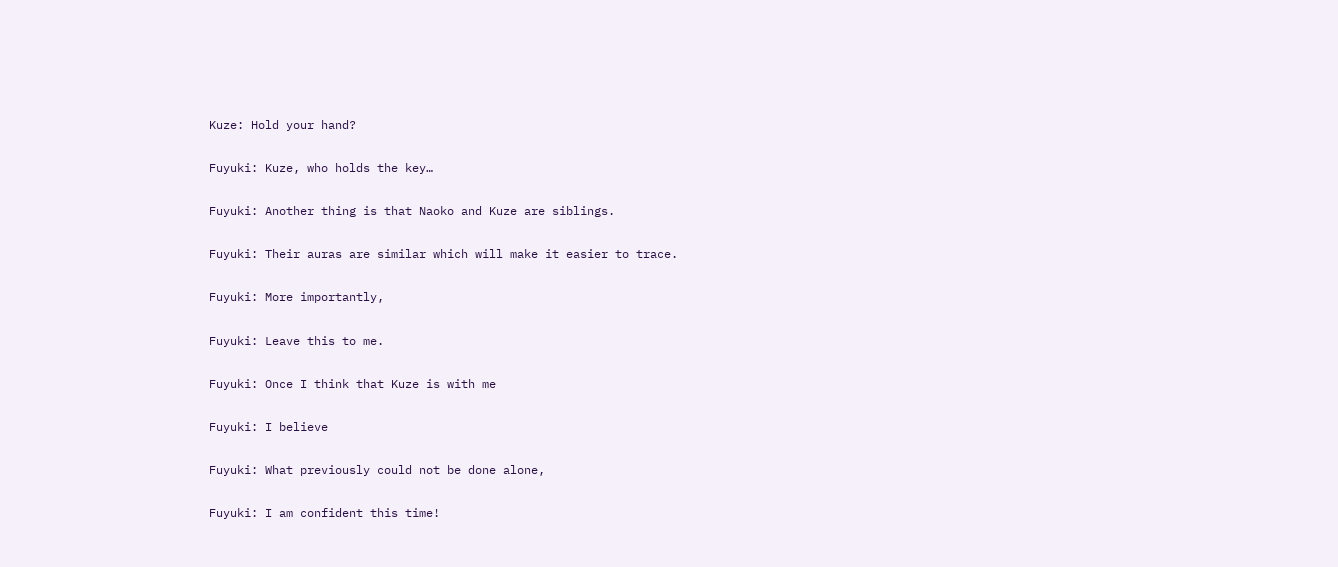Kuze: Hold your hand?

Fuyuki: Kuze, who holds the key…

Fuyuki: Another thing is that Naoko and Kuze are siblings.

Fuyuki: Their auras are similar which will make it easier to trace.

Fuyuki: More importantly,

Fuyuki: Leave this to me.

Fuyuki: Once I think that Kuze is with me

Fuyuki: I believe

Fuyuki: What previously could not be done alone,

Fuyuki: I am confident this time!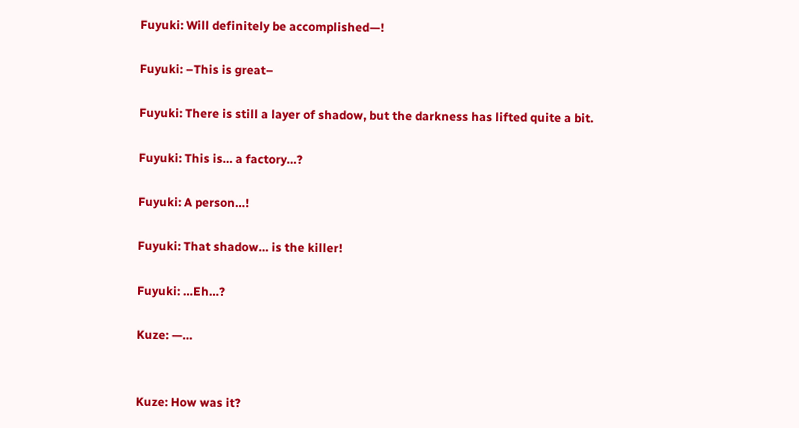Fuyuki: Will definitely be accomplished—!

Fuyuki: –This is great–

Fuyuki: There is still a layer of shadow, but the darkness has lifted quite a bit.

Fuyuki: This is… a factory…?

Fuyuki: A person…!

Fuyuki: That shadow… is the killer!

Fuyuki: …Eh…?

Kuze: —…


Kuze: How was it?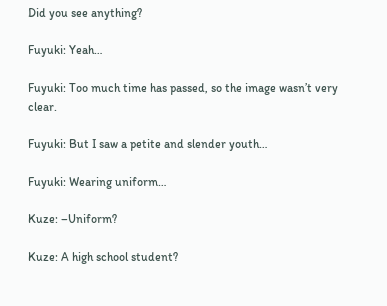Did you see anything?

Fuyuki: Yeah…

Fuyuki: Too much time has passed, so the image wasn’t very clear.

Fuyuki: But I saw a petite and slender youth…

Fuyuki: Wearing uniform…

Kuze: –Uniform?

Kuze: A high school student?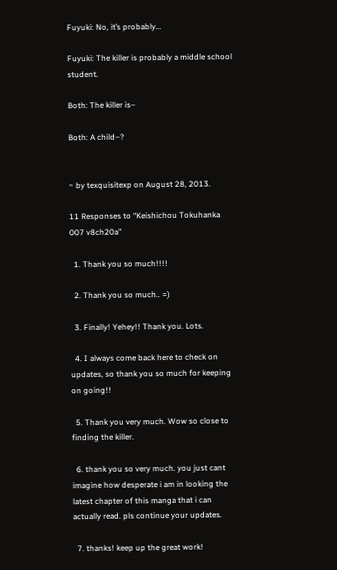Fuyuki: No, it’s probably…

Fuyuki: The killer is probably a middle school student.

Both: The killer is–

Both: A child–?


~ by texquisitexp on August 28, 2013.

11 Responses to “Keishichou Tokuhanka 007 v8ch20a”

  1. Thank you so much!!!!

  2. Thank you so much.. =)

  3. Finally! Yehey!! Thank you. Lots.

  4. I always come back here to check on updates, so thank you so much for keeping on going!!

  5. Thank you very much. Wow so close to finding the killer.

  6. thank you so very much. you just cant imagine how desperate i am in looking the latest chapter of this manga that i can actually read. pls continue your updates.

  7. thanks! keep up the great work!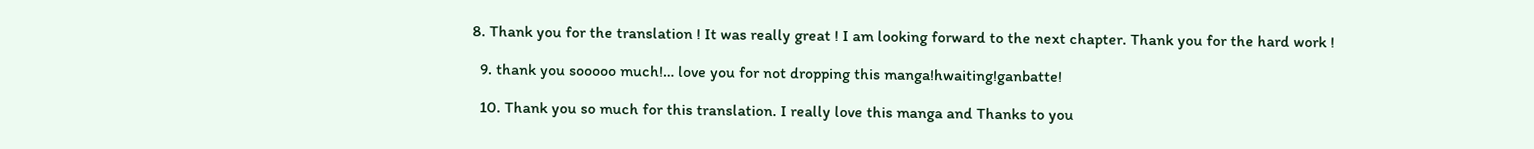8. Thank you for the translation ! It was really great ! I am looking forward to the next chapter. Thank you for the hard work !

  9. thank you sooooo much!… love you for not dropping this manga!hwaiting!ganbatte!

  10. Thank you so much for this translation. I really love this manga and Thanks to you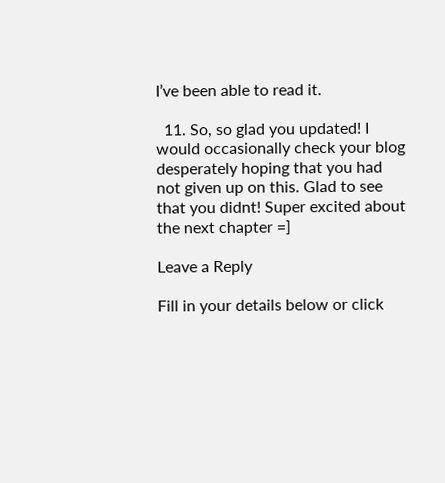I’ve been able to read it.

  11. So, so glad you updated! I would occasionally check your blog desperately hoping that you had not given up on this. Glad to see that you didnt! Super excited about the next chapter =]

Leave a Reply

Fill in your details below or click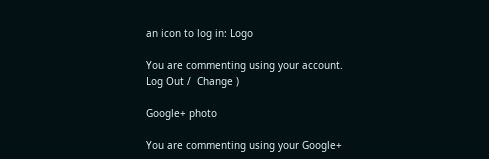an icon to log in: Logo

You are commenting using your account. Log Out /  Change )

Google+ photo

You are commenting using your Google+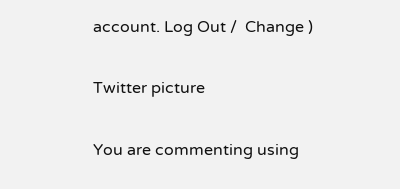account. Log Out /  Change )

Twitter picture

You are commenting using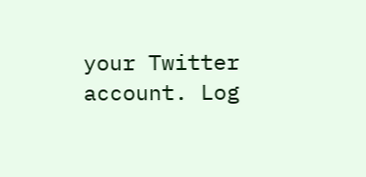your Twitter account. Log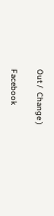Out /  Change )

Facebook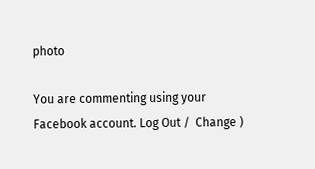photo

You are commenting using your Facebook account. Log Out /  Change )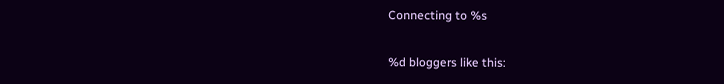Connecting to %s

%d bloggers like this: